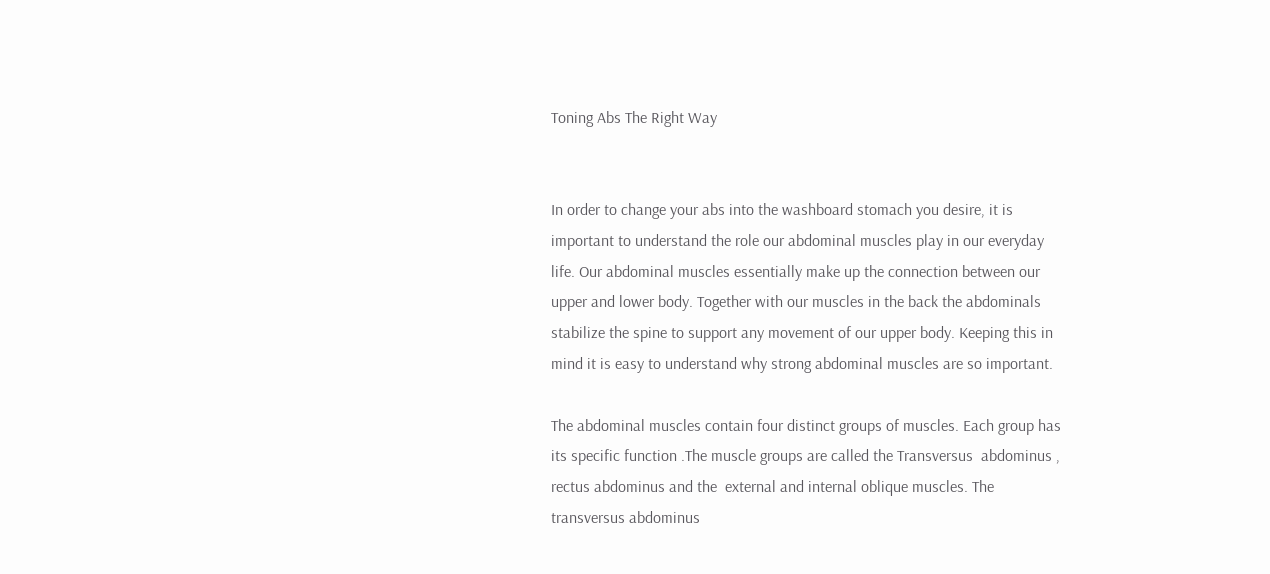Toning Abs The Right Way


In order to change your abs into the washboard stomach you desire, it is important to understand the role our abdominal muscles play in our everyday life. Our abdominal muscles essentially make up the connection between our upper and lower body. Together with our muscles in the back the abdominals stabilize the spine to support any movement of our upper body. Keeping this in mind it is easy to understand why strong abdominal muscles are so important.

The abdominal muscles contain four distinct groups of muscles. Each group has its specific function .The muscle groups are called the Transversus  abdominus , rectus abdominus and the  external and internal oblique muscles. The transversus abdominus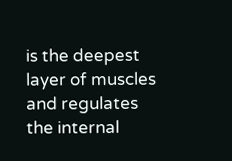is the deepest layer of muscles and regulates the internal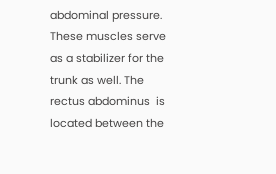abdominal pressure. These muscles serve as a stabilizer for the trunk as well. The rectus abdominus  is located between the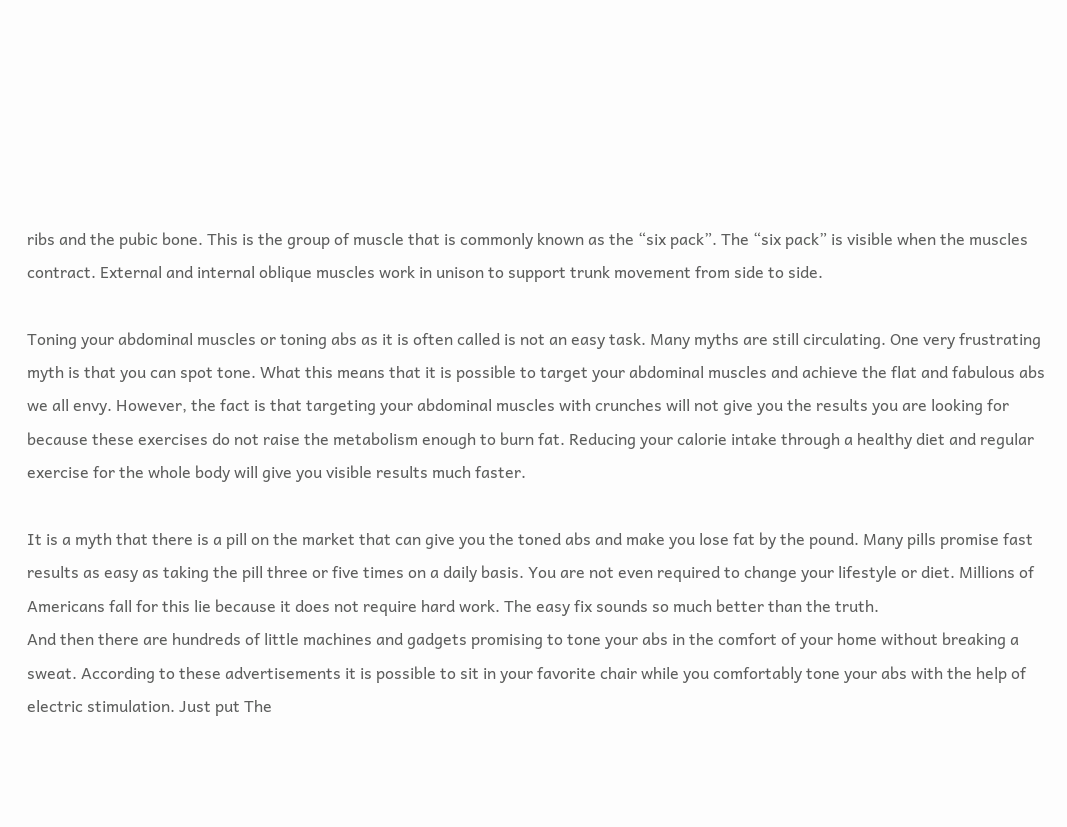ribs and the pubic bone. This is the group of muscle that is commonly known as the “six pack”. The “six pack” is visible when the muscles contract. External and internal oblique muscles work in unison to support trunk movement from side to side.

Toning your abdominal muscles or toning abs as it is often called is not an easy task. Many myths are still circulating. One very frustrating myth is that you can spot tone. What this means that it is possible to target your abdominal muscles and achieve the flat and fabulous abs we all envy. However, the fact is that targeting your abdominal muscles with crunches will not give you the results you are looking for because these exercises do not raise the metabolism enough to burn fat. Reducing your calorie intake through a healthy diet and regular exercise for the whole body will give you visible results much faster.

It is a myth that there is a pill on the market that can give you the toned abs and make you lose fat by the pound. Many pills promise fast results as easy as taking the pill three or five times on a daily basis. You are not even required to change your lifestyle or diet. Millions of Americans fall for this lie because it does not require hard work. The easy fix sounds so much better than the truth.
And then there are hundreds of little machines and gadgets promising to tone your abs in the comfort of your home without breaking a sweat. According to these advertisements it is possible to sit in your favorite chair while you comfortably tone your abs with the help of electric stimulation. Just put The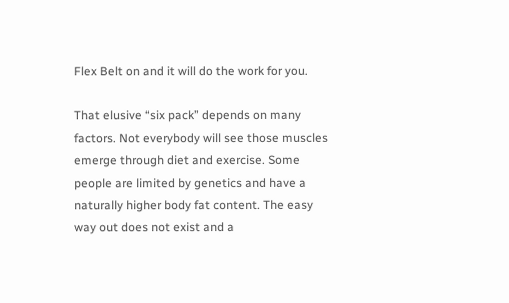Flex Belt on and it will do the work for you.

That elusive “six pack” depends on many factors. Not everybody will see those muscles emerge through diet and exercise. Some people are limited by genetics and have a naturally higher body fat content. The easy way out does not exist and a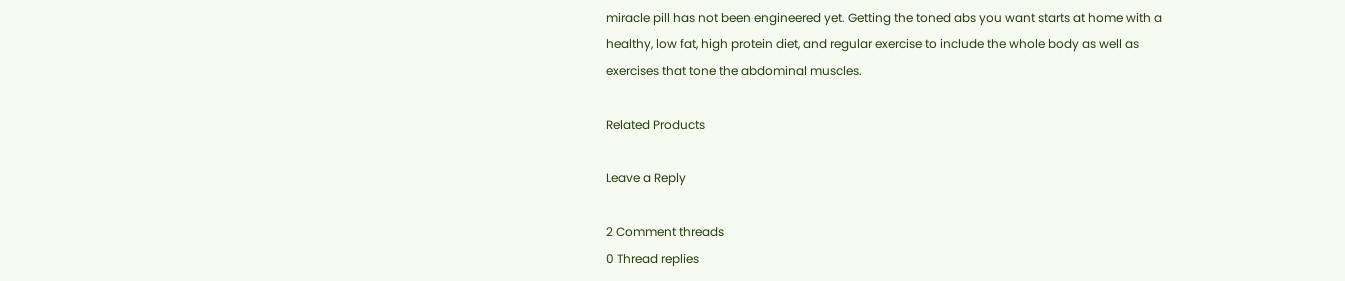miracle pill has not been engineered yet. Getting the toned abs you want starts at home with a healthy, low fat, high protein diet, and regular exercise to include the whole body as well as exercises that tone the abdominal muscles.

Related Products

Leave a Reply

2 Comment threads
0 Thread replies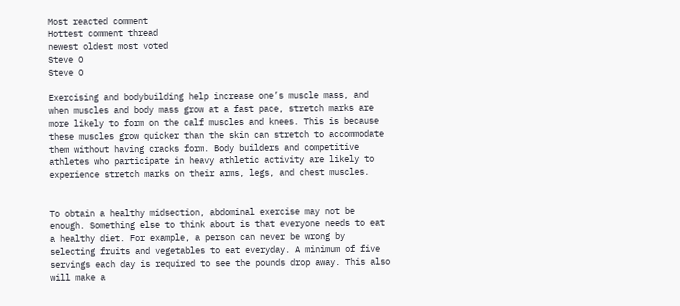Most reacted comment
Hottest comment thread
newest oldest most voted
Steve O
Steve O

Exercising and bodybuilding help increase one’s muscle mass, and when muscles and body mass grow at a fast pace, stretch marks are more likely to form on the calf muscles and knees. This is because these muscles grow quicker than the skin can stretch to accommodate them without having cracks form. Body builders and competitive athletes who participate in heavy athletic activity are likely to experience stretch marks on their arms, legs, and chest muscles.


To obtain a healthy midsection, abdominal exercise may not be enough. Something else to think about is that everyone needs to eat a healthy diet. For example, a person can never be wrong by selecting fruits and vegetables to eat everyday. A minimum of five servings each day is required to see the pounds drop away. This also will make a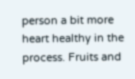person a bit more heart healthy in the process. Fruits and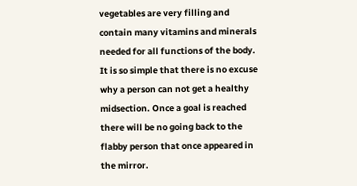vegetables are very filling and contain many vitamins and minerals needed for all functions of the body. It is so simple that there is no excuse why a person can not get a healthy midsection. Once a goal is reached there will be no going back to the flabby person that once appeared in the mirror.